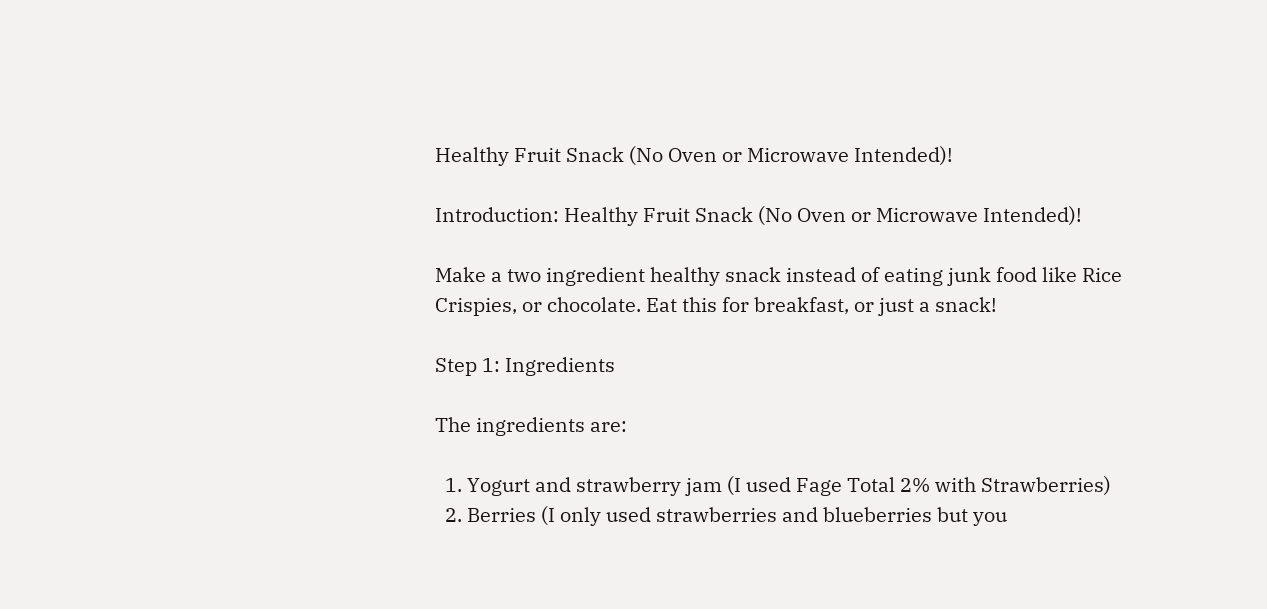Healthy Fruit Snack (No Oven or Microwave Intended)!

Introduction: Healthy Fruit Snack (No Oven or Microwave Intended)!

Make a two ingredient healthy snack instead of eating junk food like Rice Crispies, or chocolate. Eat this for breakfast, or just a snack!

Step 1: Ingredients

The ingredients are:

  1. Yogurt and strawberry jam (I used Fage Total 2% with Strawberries)
  2. Berries (I only used strawberries and blueberries but you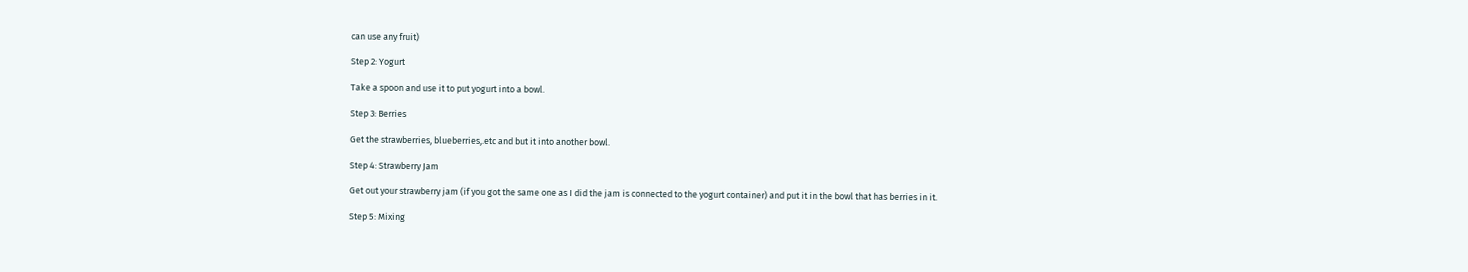can use any fruit)

Step 2: Yogurt

Take a spoon and use it to put yogurt into a bowl.

Step 3: Berries

Get the strawberries, blueberries,.etc and but it into another bowl.

Step 4: Strawberry Jam

Get out your strawberry jam (if you got the same one as I did the jam is connected to the yogurt container) and put it in the bowl that has berries in it.

Step 5: Mixing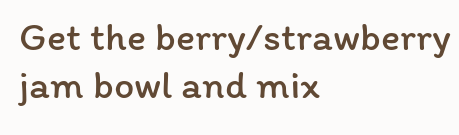Get the berry/strawberry jam bowl and mix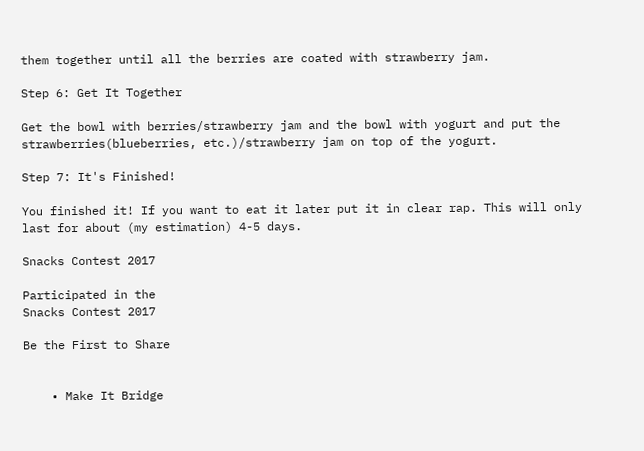them together until all the berries are coated with strawberry jam.

Step 6: Get It Together

Get the bowl with berries/strawberry jam and the bowl with yogurt and put the strawberries(blueberries, etc.)/strawberry jam on top of the yogurt.

Step 7: It's Finished!

You finished it! If you want to eat it later put it in clear rap. This will only last for about (my estimation) 4-5 days.

Snacks Contest 2017

Participated in the
Snacks Contest 2017

Be the First to Share


    • Make It Bridge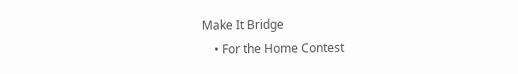Make It Bridge
    • For the Home Contest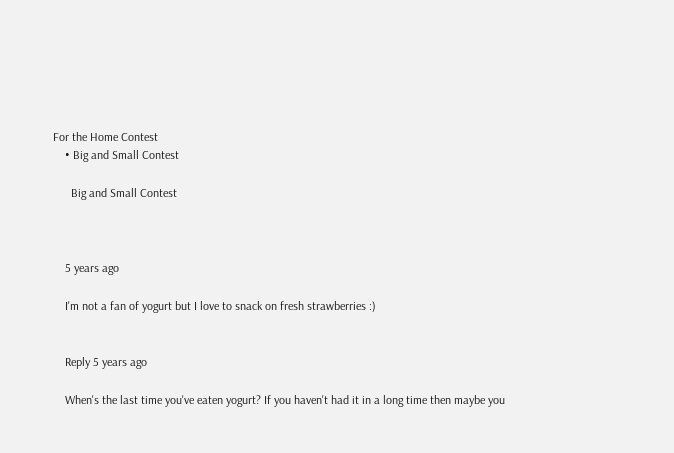For the Home Contest
    • Big and Small Contest

      Big and Small Contest



    5 years ago

    I'm not a fan of yogurt but I love to snack on fresh strawberries :)


    Reply 5 years ago

    When's the last time you've eaten yogurt? If you haven't had it in a long time then maybe you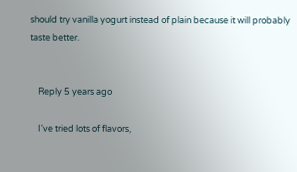should try vanilla yogurt instead of plain because it will probably taste better.


    Reply 5 years ago

    I've tried lots of flavors,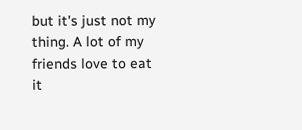but it's just not my thing. A lot of my friends love to eat it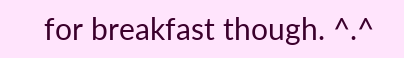for breakfast though. ^.^